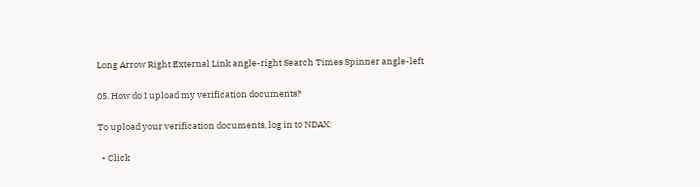Long Arrow Right External Link angle-right Search Times Spinner angle-left

05. How do I upload my verification documents?

To upload your verification documents, log in to NDAX:

  • Click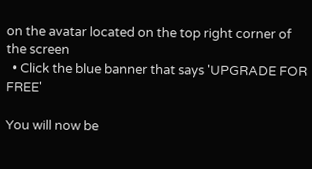on the avatar located on the top right corner of the screen
  • Click the blue banner that says 'UPGRADE FOR FREE'

You will now be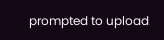prompted to upload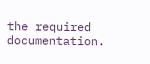the required documentation.